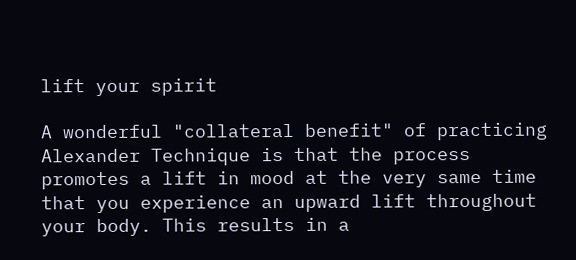lift your spirit

A wonderful "collateral benefit" of practicing Alexander Technique is that the process promotes a lift in mood at the very same time that you experience an upward lift throughout your body. This results in a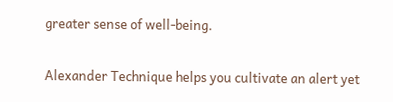greater sense of well-being.

Alexander Technique helps you cultivate an alert yet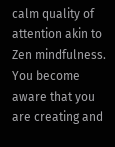calm quality of attention akin to Zen mindfulness. You become aware that you are creating and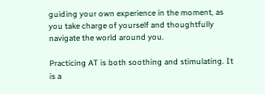guiding your own experience in the moment, as you take charge of yourself and thoughtfully navigate the world around you.

Practicing AT is both soothing and stimulating. It is a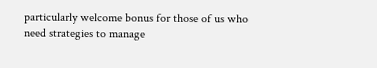particularly welcome bonus for those of us who need strategies to manage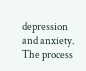depression and anxiety.  The process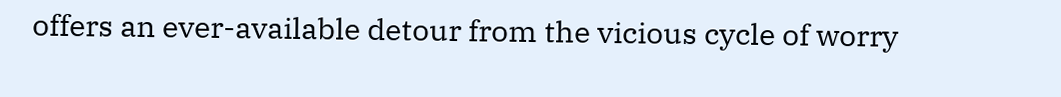offers an ever-available detour from the vicious cycle of worry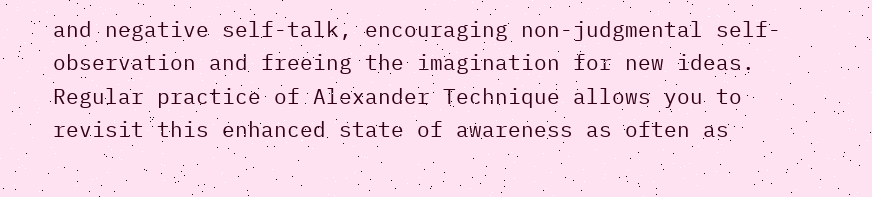and negative self-talk, encouraging non-judgmental self-observation and freeing the imagination for new ideas. Regular practice of Alexander Technique allows you to revisit this enhanced state of awareness as often as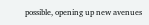possible, opening up new avenues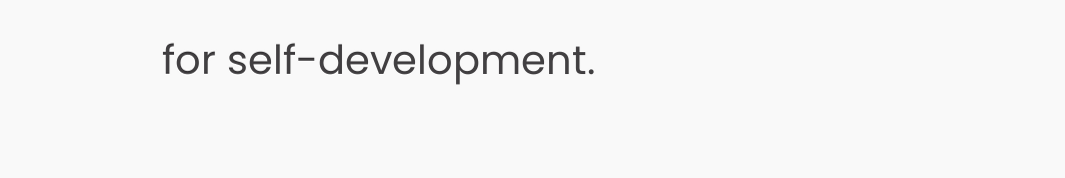for self-development.